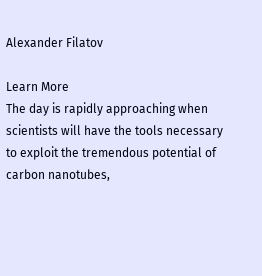Alexander Filatov

Learn More
The day is rapidly approaching when scientists will have the tools necessary to exploit the tremendous potential of carbon nanotubes,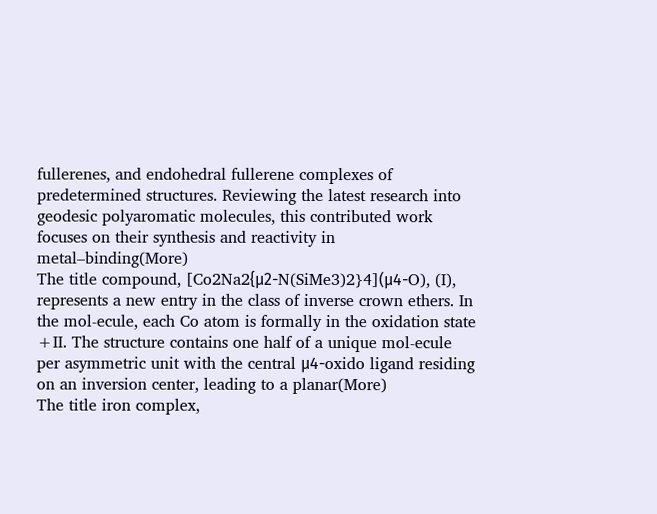fullerenes, and endohedral fullerene complexes of predetermined structures. Reviewing the latest research into geodesic polyaromatic molecules, this contributed work focuses on their synthesis and reactivity in metal–binding(More)
The title compound, [Co2Na2{μ2-N(SiMe3)2}4](μ4-O), (I), represents a new entry in the class of inverse crown ethers. In the mol-ecule, each Co atom is formally in the oxidation state +II. The structure contains one half of a unique mol-ecule per asymmetric unit with the central μ4-oxido ligand residing on an inversion center, leading to a planar(More)
The title iron complex,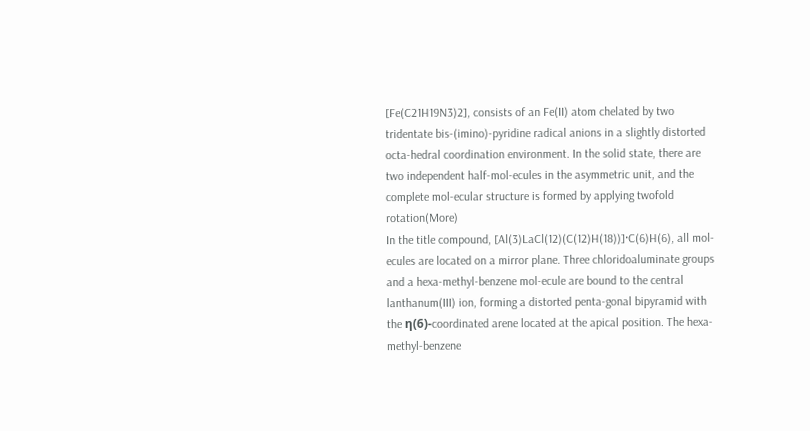[Fe(C21H19N3)2], consists of an Fe(II) atom chelated by two tridentate bis-(imino)-pyridine radical anions in a slightly distorted octa-hedral coordination environment. In the solid state, there are two independent half-mol-ecules in the asymmetric unit, and the complete mol-ecular structure is formed by applying twofold rotation(More)
In the title compound, [Al(3)LaCl(12)(C(12)H(18))]·C(6)H(6), all mol-ecules are located on a mirror plane. Three chloridoaluminate groups and a hexa-methyl-benzene mol-ecule are bound to the central lanthanum(III) ion, forming a distorted penta-gonal bipyramid with the η(6)-coordinated arene located at the apical position. The hexa-methyl-benzene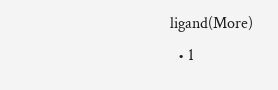ligand(More)
  • 1